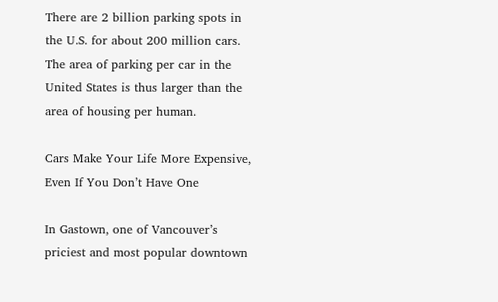There are 2 billion parking spots in the U.S. for about 200 million cars. The area of parking per car in the United States is thus larger than the area of housing per human.

Cars Make Your Life More Expensive, Even If You Don’t Have One

In Gastown, one of Vancouver’s priciest and most popular downtown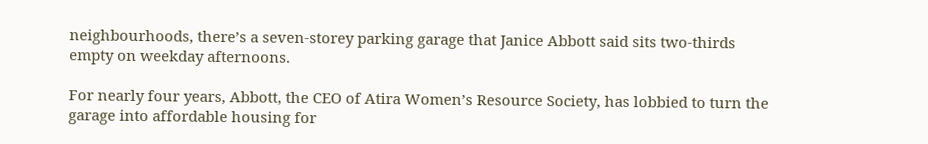neighbourhoods, there’s a seven-storey parking garage that Janice Abbott said sits two-thirds empty on weekday afternoons.

For nearly four years, Abbott, the CEO of Atira Women’s Resource Society, has lobbied to turn the garage into affordable housing for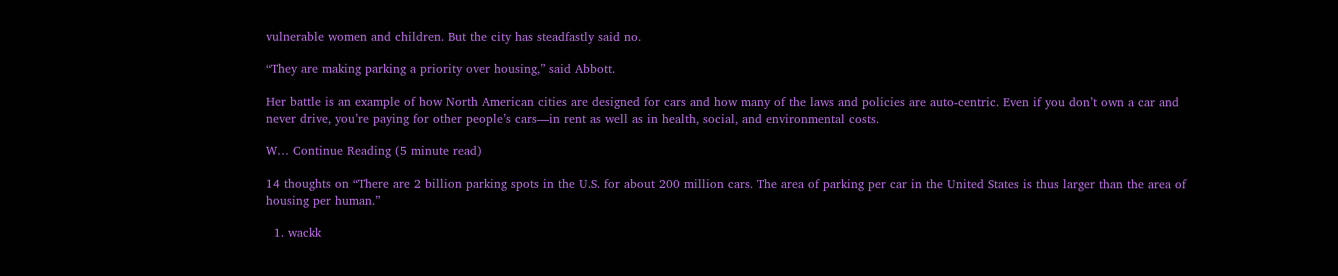vulnerable women and children. But the city has steadfastly said no.

“They are making parking a priority over housing,” said Abbott.

Her battle is an example of how North American cities are designed for cars and how many of the laws and policies are auto-centric. Even if you don’t own a car and never drive, you’re paying for other people’s cars—in rent as well as in health, social, and environmental costs.

W… Continue Reading (5 minute read)

14 thoughts on “There are 2 billion parking spots in the U.S. for about 200 million cars. The area of parking per car in the United States is thus larger than the area of housing per human.”

  1. wackk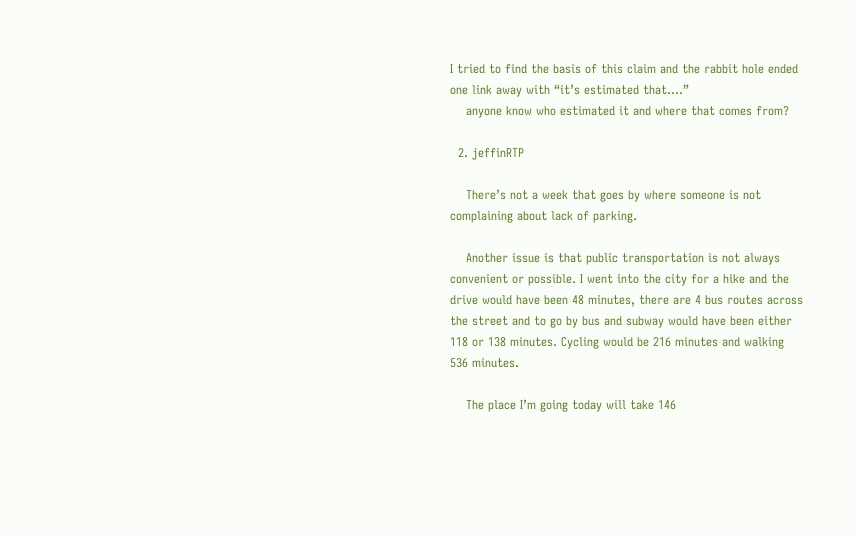I tried to find the basis of this claim and the rabbit hole ended one link away with “it’s estimated that….”
    anyone know who estimated it and where that comes from?

  2. jeffinRTP

    There’s not a week that goes by where someone is not complaining about lack of parking.

    Another issue is that public transportation is not always convenient or possible. I went into the city for a hike and the drive would have been 48 minutes, there are 4 bus routes across the street and to go by bus and subway would have been either 118 or 138 minutes. Cycling would be 216 minutes and walking 536 minutes.

    The place I’m going today will take 146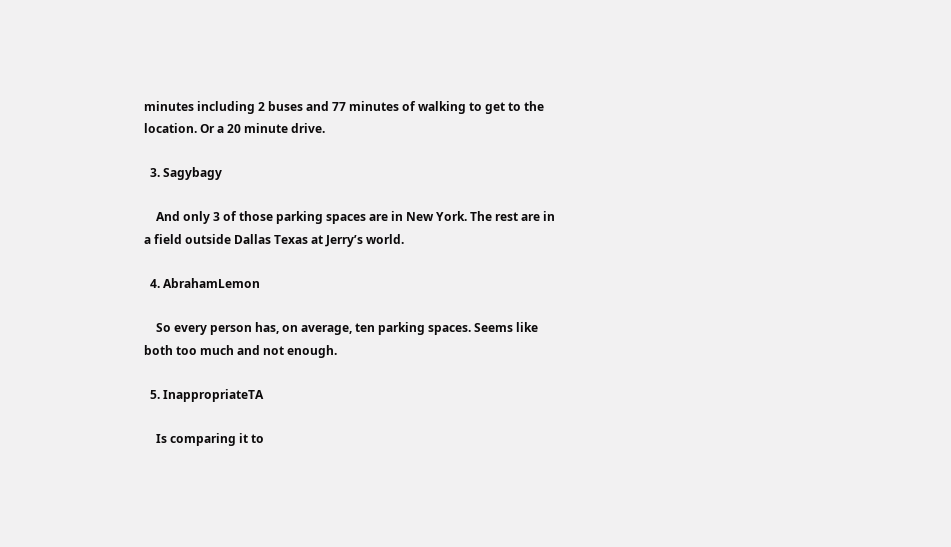minutes including 2 buses and 77 minutes of walking to get to the location. Or a 20 minute drive.

  3. Sagybagy

    And only 3 of those parking spaces are in New York. The rest are in a field outside Dallas Texas at Jerry’s world.

  4. AbrahamLemon

    So every person has, on average, ten parking spaces. Seems like both too much and not enough.

  5. InappropriateTA

    Is comparing it to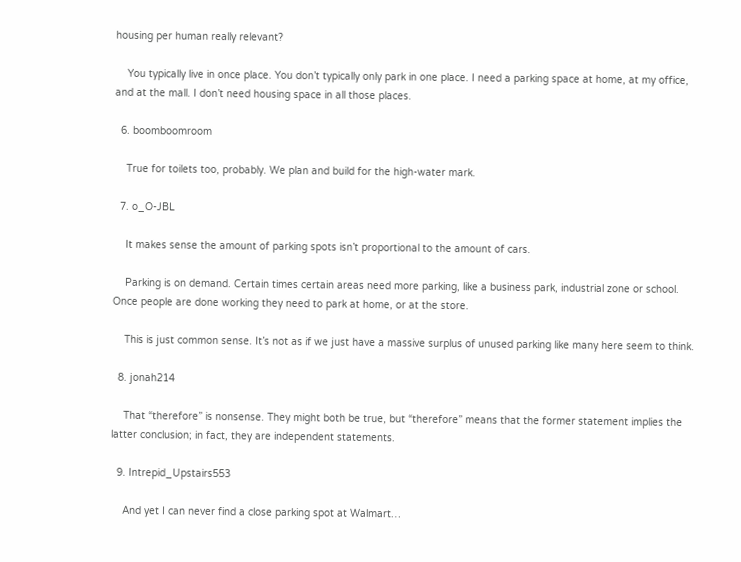housing per human really relevant?

    You typically live in once place. You don’t typically only park in one place. I need a parking space at home, at my office, and at the mall. I don’t need housing space in all those places.

  6. boomboomroom

    True for toilets too, probably. We plan and build for the high-water mark.

  7. o_O-JBL

    It makes sense the amount of parking spots isn’t proportional to the amount of cars.

    Parking is on demand. Certain times certain areas need more parking, like a business park, industrial zone or school. Once people are done working they need to park at home, or at the store.

    This is just common sense. It’s not as if we just have a massive surplus of unused parking like many here seem to think.

  8. jonah214

    That “therefore” is nonsense. They might both be true, but “therefore” means that the former statement implies the latter conclusion; in fact, they are independent statements.

  9. Intrepid_Upstairs553

    And yet I can never find a close parking spot at Walmart…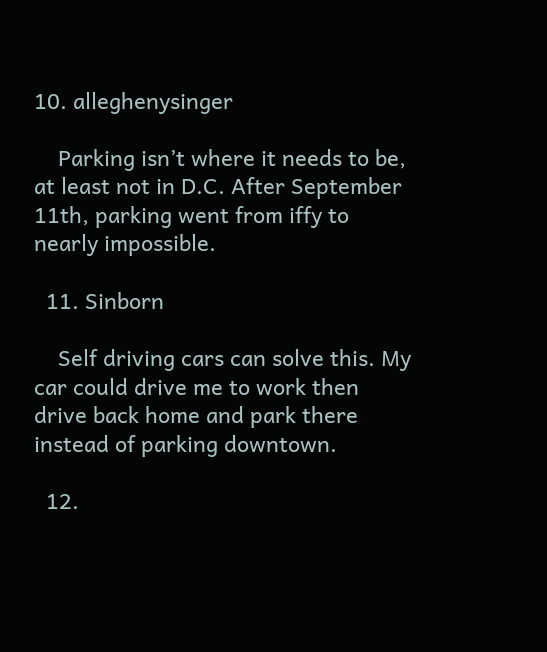10. alleghenysinger

    Parking isn’t where it needs to be, at least not in D.C. After September 11th, parking went from iffy to nearly impossible.

  11. Sinborn

    Self driving cars can solve this. My car could drive me to work then drive back home and park there instead of parking downtown.

  12.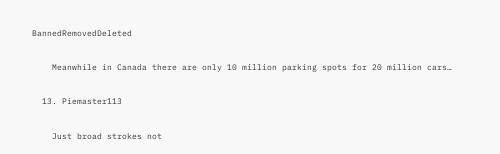BannedRemovedDeleted

    Meanwhile in Canada there are only 10 million parking spots for 20 million cars…

  13. Piemaster113

    Just broad strokes not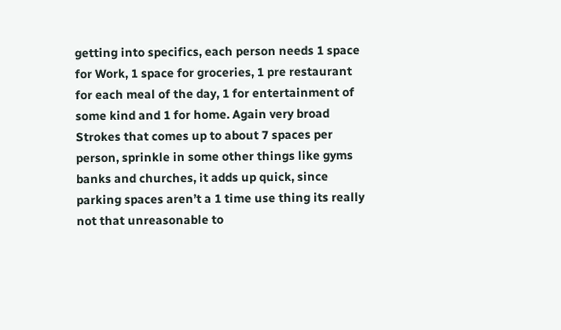getting into specifics, each person needs 1 space for Work, 1 space for groceries, 1 pre restaurant for each meal of the day, 1 for entertainment of some kind and 1 for home. Again very broad Strokes that comes up to about 7 spaces per person, sprinkle in some other things like gyms banks and churches, it adds up quick, since parking spaces aren’t a 1 time use thing its really not that unreasonable to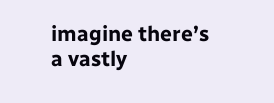imagine there’s a vastly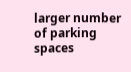larger number of parking spaces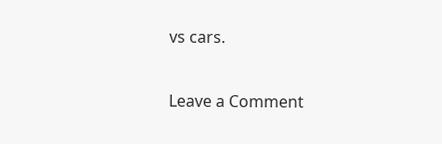vs cars.

Leave a Comment